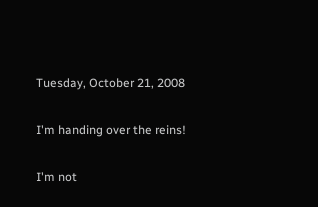Tuesday, October 21, 2008

I'm handing over the reins!

I'm not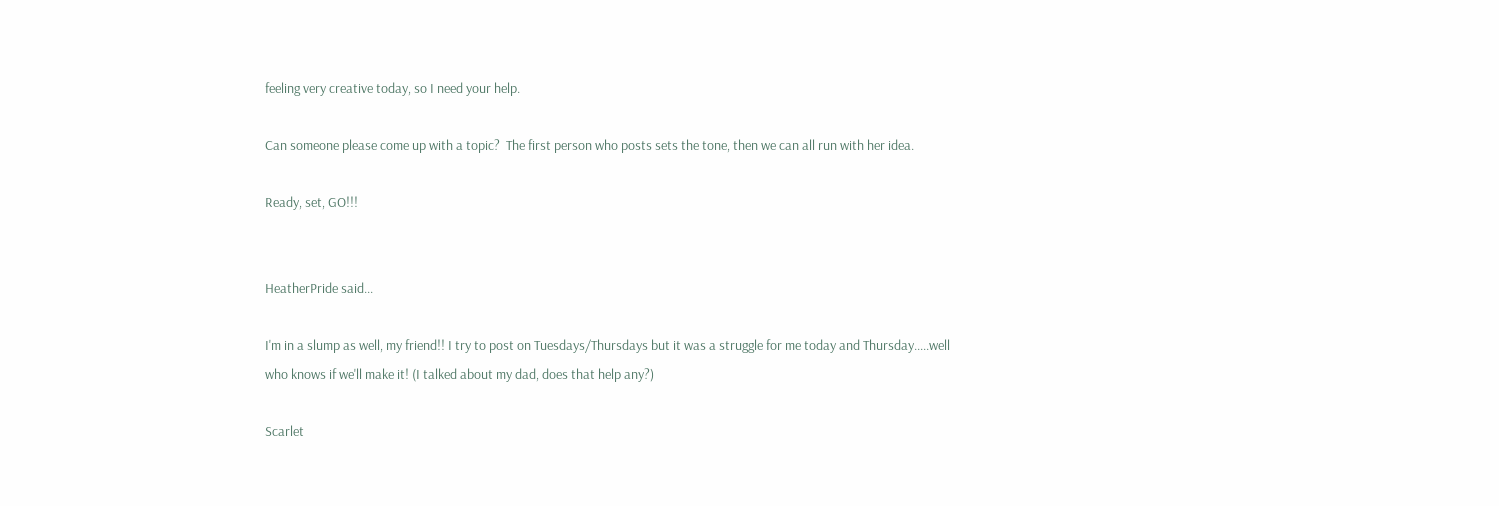feeling very creative today, so I need your help.

Can someone please come up with a topic?  The first person who posts sets the tone, then we can all run with her idea.

Ready, set, GO!!!


HeatherPride said...

I'm in a slump as well, my friend!! I try to post on Tuesdays/Thursdays but it was a struggle for me today and Thursday.....well who knows if we'll make it! (I talked about my dad, does that help any?)

Scarlet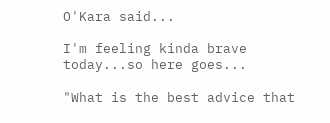O'Kara said...

I'm feeling kinda brave today...so here goes...

"What is the best advice that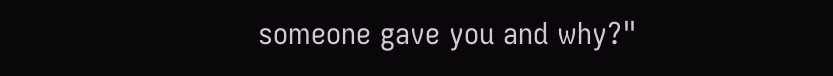someone gave you and why?"